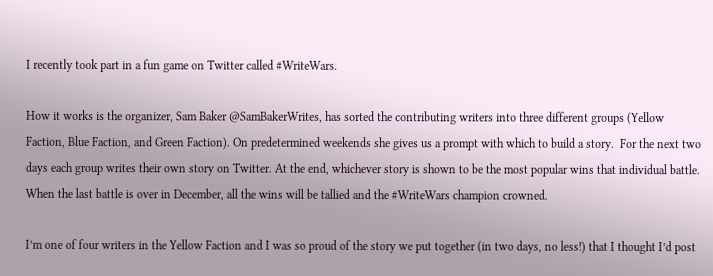I recently took part in a fun game on Twitter called #WriteWars.

How it works is the organizer, Sam Baker @SamBakerWrites, has sorted the contributing writers into three different groups (Yellow Faction, Blue Faction, and Green Faction). On predetermined weekends she gives us a prompt with which to build a story.  For the next two days each group writes their own story on Twitter. At the end, whichever story is shown to be the most popular wins that individual battle. When the last battle is over in December, all the wins will be tallied and the #WriteWars champion crowned.

I’m one of four writers in the Yellow Faction and I was so proud of the story we put together (in two days, no less!) that I thought I’d post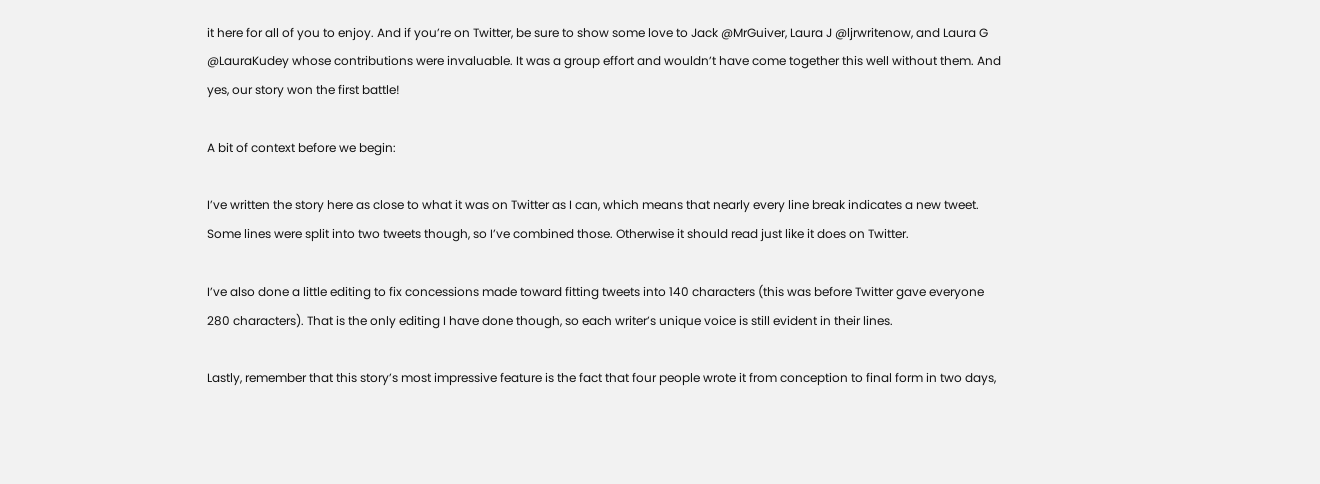it here for all of you to enjoy. And if you’re on Twitter, be sure to show some love to Jack @MrGuiver, Laura J @ljrwritenow, and Laura G @LauraKudey whose contributions were invaluable. It was a group effort and wouldn’t have come together this well without them. And yes, our story won the first battle!

A bit of context before we begin:

I’ve written the story here as close to what it was on Twitter as I can, which means that nearly every line break indicates a new tweet. Some lines were split into two tweets though, so I’ve combined those. Otherwise it should read just like it does on Twitter.

I’ve also done a little editing to fix concessions made toward fitting tweets into 140 characters (this was before Twitter gave everyone 280 characters). That is the only editing I have done though, so each writer’s unique voice is still evident in their lines.

Lastly, remember that this story’s most impressive feature is the fact that four people wrote it from conception to final form in two days,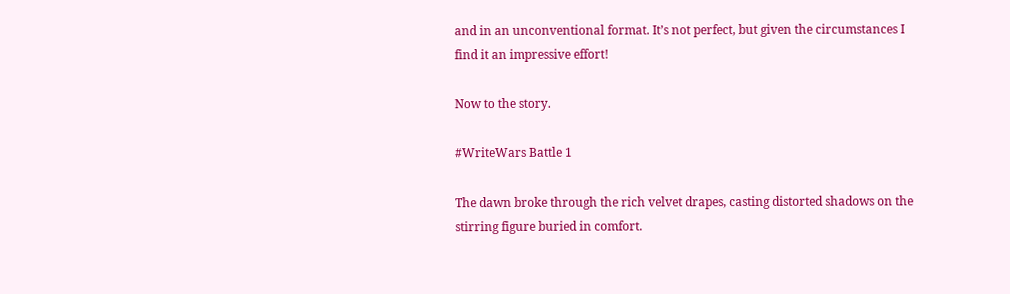and in an unconventional format. It’s not perfect, but given the circumstances I find it an impressive effort!

Now to the story.

#WriteWars Battle 1

The dawn broke through the rich velvet drapes, casting distorted shadows on the stirring figure buried in comfort.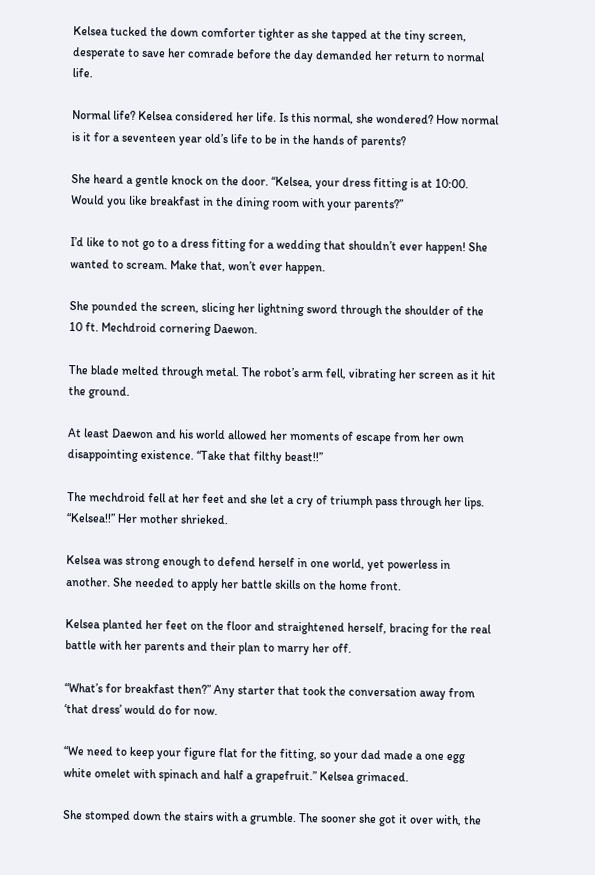Kelsea tucked the down comforter tighter as she tapped at the tiny screen, desperate to save her comrade before the day demanded her return to normal life.

Normal life? Kelsea considered her life. Is this normal, she wondered? How normal is it for a seventeen year old’s life to be in the hands of parents?

She heard a gentle knock on the door. “Kelsea, your dress fitting is at 10:00. Would you like breakfast in the dining room with your parents?”

I’d like to not go to a dress fitting for a wedding that shouldn’t ever happen! She wanted to scream. Make that, won’t ever happen.

She pounded the screen, slicing her lightning sword through the shoulder of the 10 ft. Mechdroid cornering Daewon.

The blade melted through metal. The robot’s arm fell, vibrating her screen as it hit the ground.

At least Daewon and his world allowed her moments of escape from her own disappointing existence. “Take that filthy beast!!”

The mechdroid fell at her feet and she let a cry of triumph pass through her lips. “Kelsea!!” Her mother shrieked.

Kelsea was strong enough to defend herself in one world, yet powerless in another. She needed to apply her battle skills on the home front.

Kelsea planted her feet on the floor and straightened herself, bracing for the real battle with her parents and their plan to marry her off.

“What’s for breakfast then?” Any starter that took the conversation away from ‘that dress’ would do for now.

“We need to keep your figure flat for the fitting, so your dad made a one egg white omelet with spinach and half a grapefruit.” Kelsea grimaced.

She stomped down the stairs with a grumble. The sooner she got it over with, the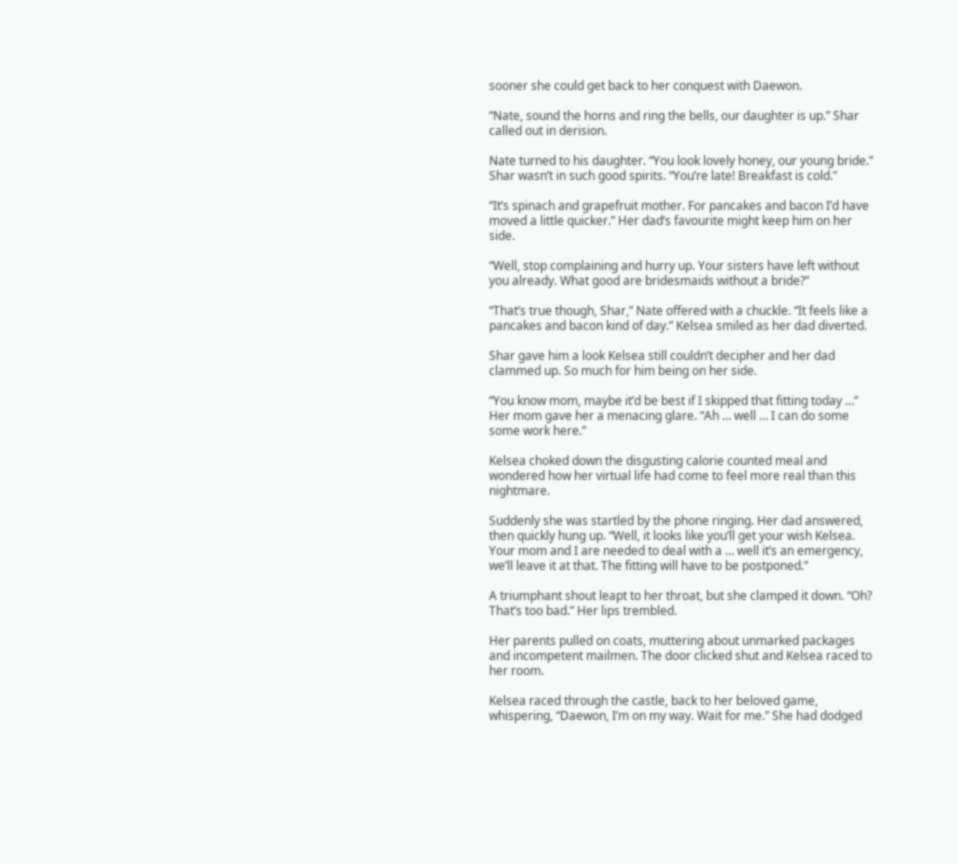sooner she could get back to her conquest with Daewon.

“Nate, sound the horns and ring the bells, our daughter is up.” Shar called out in derision.

Nate turned to his daughter. “You look lovely honey, our young bride.” Shar wasn’t in such good spirits. “You’re late! Breakfast is cold.”

“It’s spinach and grapefruit mother. For pancakes and bacon I’d have moved a little quicker.” Her dad’s favourite might keep him on her side.

“Well, stop complaining and hurry up. Your sisters have left without you already. What good are bridesmaids without a bride?”

“That’s true though, Shar,” Nate offered with a chuckle. “It feels like a pancakes and bacon kind of day.” Kelsea smiled as her dad diverted.

Shar gave him a look Kelsea still couldn’t decipher and her dad clammed up. So much for him being on her side.

“You know mom, maybe it’d be best if I skipped that fitting today …” Her mom gave her a menacing glare. “Ah … well … I can do some some work here.”

Kelsea choked down the disgusting calorie counted meal and wondered how her virtual life had come to feel more real than this nightmare.

Suddenly she was startled by the phone ringing. Her dad answered, then quickly hung up. “Well, it looks like you’ll get your wish Kelsea. Your mom and I are needed to deal with a … well it’s an emergency, we’ll leave it at that. The fitting will have to be postponed.”

A triumphant shout leapt to her throat, but she clamped it down. “Oh? That’s too bad.” Her lips trembled.

Her parents pulled on coats, muttering about unmarked packages and incompetent mailmen. The door clicked shut and Kelsea raced to her room.

Kelsea raced through the castle, back to her beloved game, whispering, “Daewon, I’m on my way. Wait for me.” She had dodged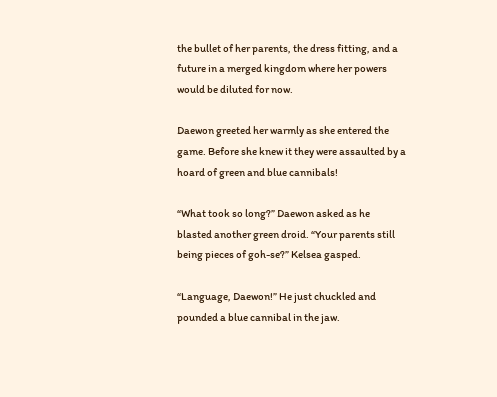the bullet of her parents, the dress fitting, and a future in a merged kingdom where her powers would be diluted for now.

Daewon greeted her warmly as she entered the game. Before she knew it they were assaulted by a hoard of green and blue cannibals!

“What took so long?” Daewon asked as he blasted another green droid. “Your parents still being pieces of goh-se?” Kelsea gasped.

“Language, Daewon!” He just chuckled and pounded a blue cannibal in the jaw.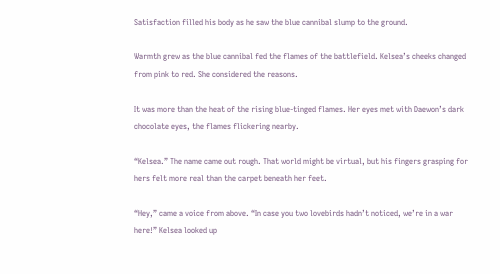Satisfaction filled his body as he saw the blue cannibal slump to the ground.

Warmth grew as the blue cannibal fed the flames of the battlefield. Kelsea’s cheeks changed from pink to red. She considered the reasons.

It was more than the heat of the rising blue-tinged flames. Her eyes met with Daewon’s dark chocolate eyes, the flames flickering nearby.

“Kelsea.” The name came out rough. That world might be virtual, but his fingers grasping for hers felt more real than the carpet beneath her feet.

“Hey,” came a voice from above. “In case you two lovebirds hadn’t noticed, we’re in a war here!” Kelsea looked up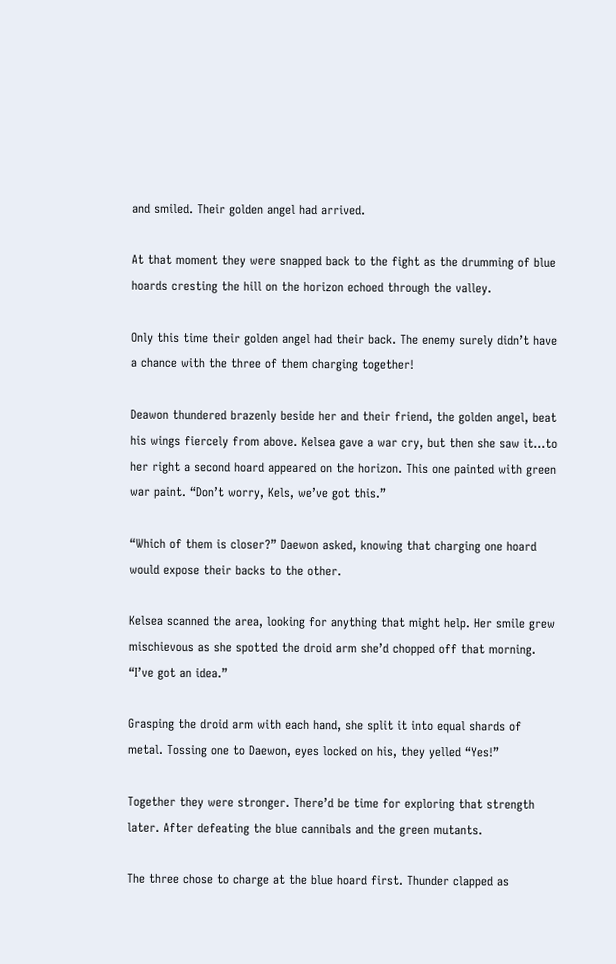and smiled. Their golden angel had arrived.

At that moment they were snapped back to the fight as the drumming of blue hoards cresting the hill on the horizon echoed through the valley.

Only this time their golden angel had their back. The enemy surely didn’t have a chance with the three of them charging together!

Deawon thundered brazenly beside her and their friend, the golden angel, beat his wings fiercely from above. Kelsea gave a war cry, but then she saw it…to her right a second hoard appeared on the horizon. This one painted with green war paint. “Don’t worry, Kels, we’ve got this.”

“Which of them is closer?” Daewon asked, knowing that charging one hoard would expose their backs to the other.

Kelsea scanned the area, looking for anything that might help. Her smile grew mischievous as she spotted the droid arm she’d chopped off that morning. “I’ve got an idea.”

Grasping the droid arm with each hand, she split it into equal shards of metal. Tossing one to Daewon, eyes locked on his, they yelled “Yes!”

Together they were stronger. There’d be time for exploring that strength later. After defeating the blue cannibals and the green mutants.

The three chose to charge at the blue hoard first. Thunder clapped as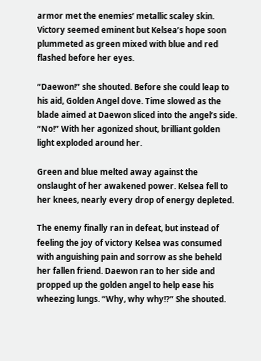armor met the enemies’ metallic scaley skin. Victory seemed eminent but Kelsea’s hope soon plummeted as green mixed with blue and red flashed before her eyes.

“Daewon!” she shouted. Before she could leap to his aid, Golden Angel dove. Time slowed as the blade aimed at Daewon sliced into the angel’s side. “No!” With her agonized shout, brilliant golden light exploded around her.

Green and blue melted away against the onslaught of her awakened power. Kelsea fell to her knees, nearly every drop of energy depleted.

The enemy finally ran in defeat, but instead of feeling the joy of victory Kelsea was consumed with anguishing pain and sorrow as she beheld her fallen friend. Daewon ran to her side and propped up the golden angel to help ease his wheezing lungs. “Why, why why!?” She shouted.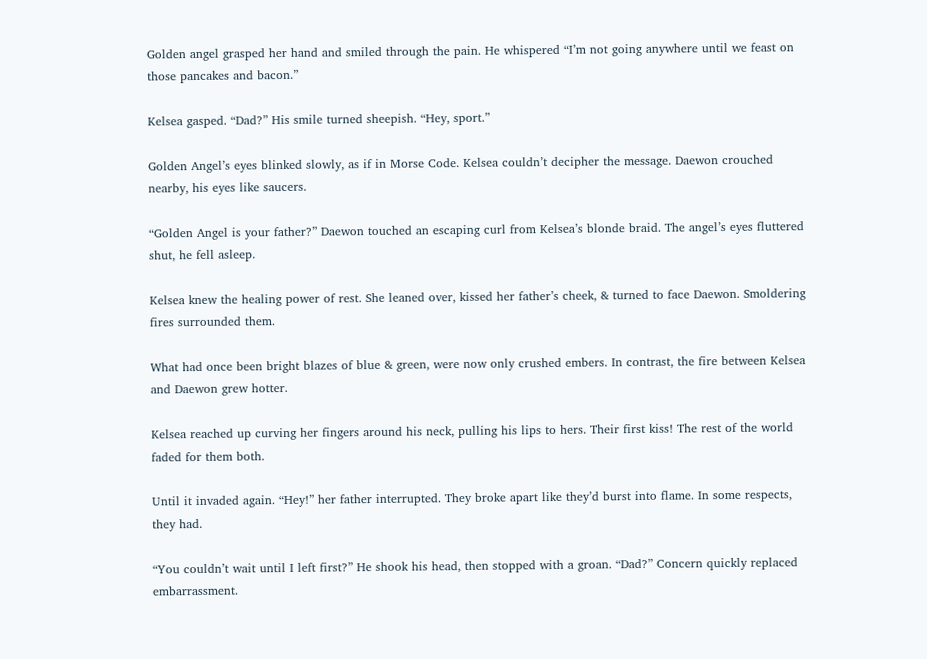Golden angel grasped her hand and smiled through the pain. He whispered “I’m not going anywhere until we feast on those pancakes and bacon.”

Kelsea gasped. “Dad?” His smile turned sheepish. “Hey, sport.”

Golden Angel’s eyes blinked slowly, as if in Morse Code. Kelsea couldn’t decipher the message. Daewon crouched nearby, his eyes like saucers.

“Golden Angel is your father?” Daewon touched an escaping curl from Kelsea’s blonde braid. The angel’s eyes fluttered shut, he fell asleep.

Kelsea knew the healing power of rest. She leaned over, kissed her father’s cheek, & turned to face Daewon. Smoldering fires surrounded them.

What had once been bright blazes of blue & green, were now only crushed embers. In contrast, the fire between Kelsea and Daewon grew hotter.

Kelsea reached up curving her fingers around his neck, pulling his lips to hers. Their first kiss! The rest of the world faded for them both.

Until it invaded again. “Hey!” her father interrupted. They broke apart like they’d burst into flame. In some respects, they had.

“You couldn’t wait until I left first?” He shook his head, then stopped with a groan. “Dad?” Concern quickly replaced embarrassment.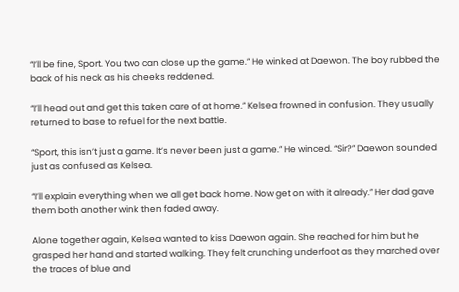“I’ll be fine, Sport. You two can close up the game.” He winked at Daewon. The boy rubbed the back of his neck as his cheeks reddened.

“I’ll head out and get this taken care of at home.” Kelsea frowned in confusion. They usually returned to base to refuel for the next battle.

“Sport, this isn’t just a game. It’s never been just a game.” He winced. “Sir?” Daewon sounded just as confused as Kelsea.

“I’ll explain everything when we all get back home. Now get on with it already.” Her dad gave them both another wink then faded away.

Alone together again, Kelsea wanted to kiss Daewon again. She reached for him but he grasped her hand and started walking. They felt crunching underfoot as they marched over the traces of blue and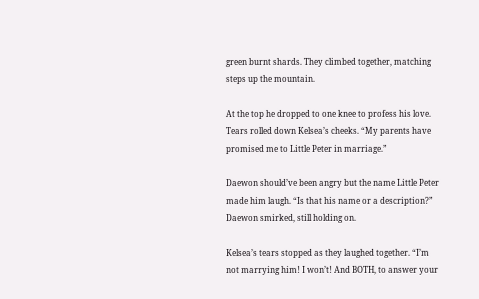green burnt shards. They climbed together, matching steps up the mountain.

At the top he dropped to one knee to profess his love. Tears rolled down Kelsea’s cheeks. “My parents have promised me to Little Peter in marriage.”

Daewon should’ve been angry but the name Little Peter made him laugh. “Is that his name or a description?” Daewon smirked, still holding on.

Kelsea’s tears stopped as they laughed together. “I’m not marrying him! I won’t! And BOTH, to answer your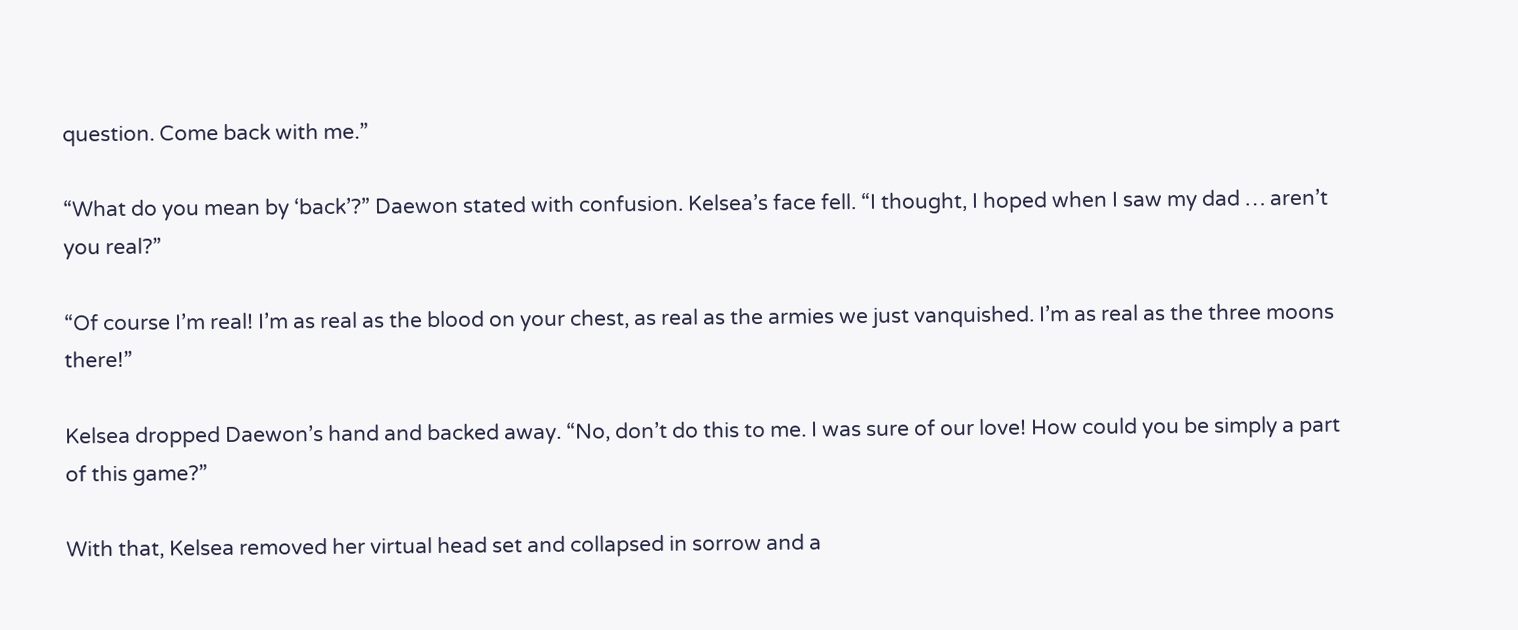question. Come back with me.”

“What do you mean by ‘back’?” Daewon stated with confusion. Kelsea’s face fell. “I thought, I hoped when I saw my dad … aren’t you real?”

“Of course I’m real! I’m as real as the blood on your chest, as real as the armies we just vanquished. I’m as real as the three moons there!”

Kelsea dropped Daewon’s hand and backed away. “No, don’t do this to me. I was sure of our love! How could you be simply a part of this game?”

With that, Kelsea removed her virtual head set and collapsed in sorrow and a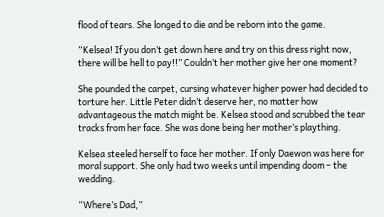flood of tears. She longed to die and be reborn into the game.

“Kelsea! If you don’t get down here and try on this dress right now, there will be hell to pay!!” Couldn’t her mother give her one moment?

She pounded the carpet, cursing whatever higher power had decided to torture her. Little Peter didn’t deserve her, no matter how advantageous the match might be. Kelsea stood and scrubbed the tear tracks from her face. She was done being her mother’s plaything.

Kelsea steeled herself to face her mother. If only Daewon was here for moral support. She only had two weeks until impending doom – the wedding.

“Where’s Dad,”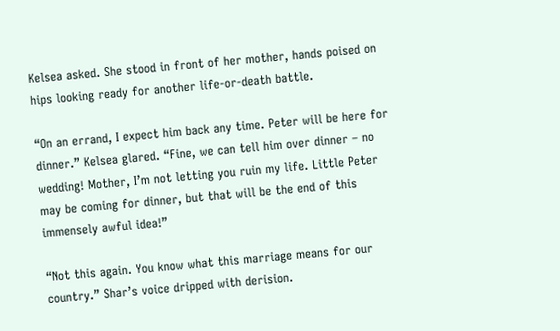Kelsea asked. She stood in front of her mother, hands poised on hips looking ready for another life-or-death battle.

“On an errand, I expect him back any time. Peter will be here for dinner.” Kelsea glared. “Fine, we can tell him over dinner – no wedding! Mother, I’m not letting you ruin my life. Little Peter may be coming for dinner, but that will be the end of this immensely awful idea!”

“Not this again. You know what this marriage means for our country.” Shar’s voice dripped with derision.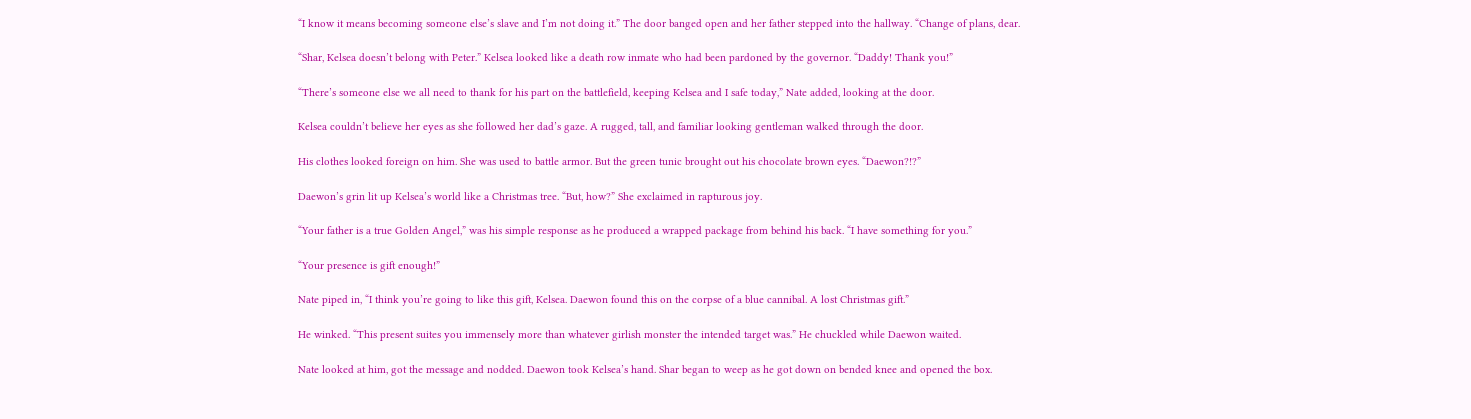“I know it means becoming someone else’s slave and I’m not doing it.” The door banged open and her father stepped into the hallway. “Change of plans, dear.

“Shar, Kelsea doesn’t belong with Peter.” Kelsea looked like a death row inmate who had been pardoned by the governor. “Daddy! Thank you!”

“There’s someone else we all need to thank for his part on the battlefield, keeping Kelsea and I safe today,” Nate added, looking at the door.

Kelsea couldn’t believe her eyes as she followed her dad’s gaze. A rugged, tall, and familiar looking gentleman walked through the door.

His clothes looked foreign on him. She was used to battle armor. But the green tunic brought out his chocolate brown eyes. “Daewon?!?”

Daewon’s grin lit up Kelsea’s world like a Christmas tree. “But, how?” She exclaimed in rapturous joy.

“Your father is a true Golden Angel,” was his simple response as he produced a wrapped package from behind his back. “I have something for you.”

“Your presence is gift enough!”

Nate piped in, “I think you’re going to like this gift, Kelsea. Daewon found this on the corpse of a blue cannibal. A lost Christmas gift.”

He winked. “This present suites you immensely more than whatever girlish monster the intended target was.” He chuckled while Daewon waited.

Nate looked at him, got the message and nodded. Daewon took Kelsea’s hand. Shar began to weep as he got down on bended knee and opened the box.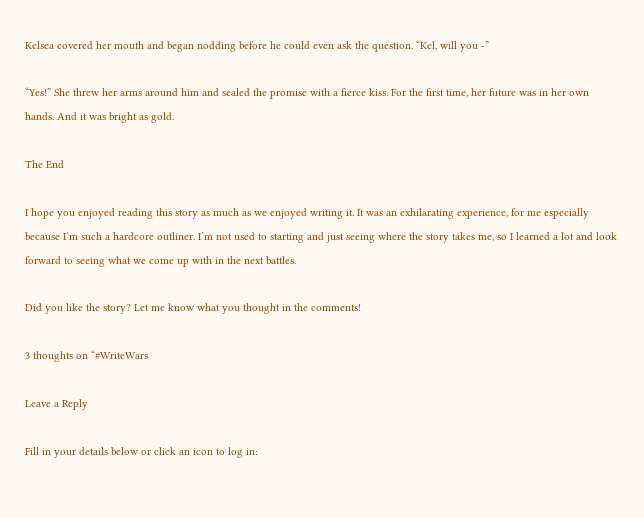Kelsea covered her mouth and began nodding before he could even ask the question. “Kel, will you -”

“Yes!” She threw her arms around him and sealed the promise with a fierce kiss. For the first time, her future was in her own hands. And it was bright as gold.

The End

I hope you enjoyed reading this story as much as we enjoyed writing it. It was an exhilarating experience, for me especially because I’m such a hardcore outliner. I’m not used to starting and just seeing where the story takes me, so I learned a lot and look forward to seeing what we come up with in the next battles.

Did you like the story? Let me know what you thought in the comments!

3 thoughts on “#WriteWars

Leave a Reply

Fill in your details below or click an icon to log in: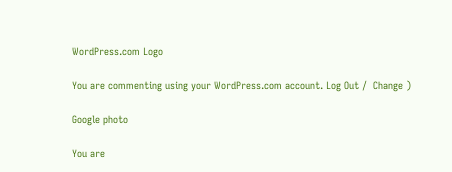WordPress.com Logo

You are commenting using your WordPress.com account. Log Out /  Change )

Google photo

You are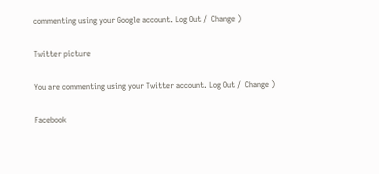commenting using your Google account. Log Out /  Change )

Twitter picture

You are commenting using your Twitter account. Log Out /  Change )

Facebook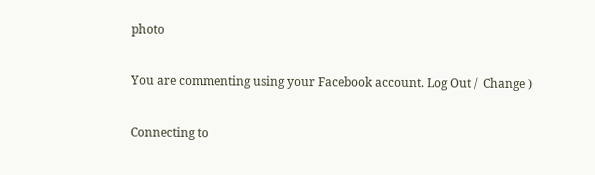photo

You are commenting using your Facebook account. Log Out /  Change )

Connecting to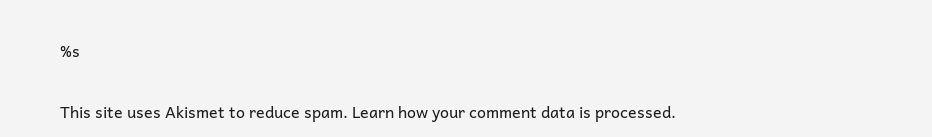%s

This site uses Akismet to reduce spam. Learn how your comment data is processed.